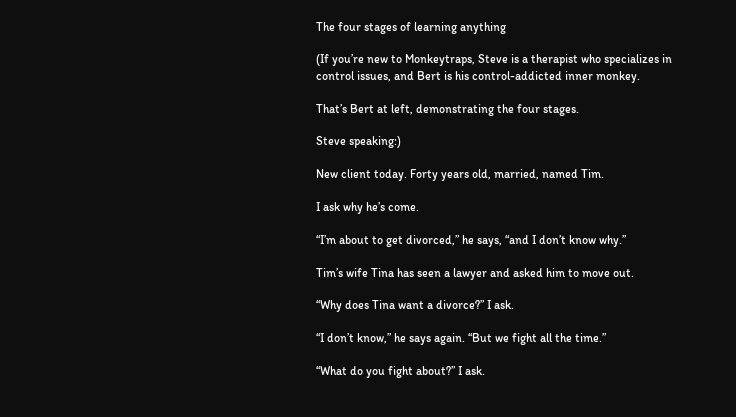The four stages of learning anything

(If you’re new to Monkeytraps, Steve is a therapist who specializes in control issues, and Bert is his control-addicted inner monkey.

That’s Bert at left, demonstrating the four stages.

Steve speaking:)

New client today. Forty years old, married, named Tim.

I ask why he’s come.

“I’m about to get divorced,” he says, “and I don’t know why.”

Tim’s wife Tina has seen a lawyer and asked him to move out.

“Why does Tina want a divorce?” I ask.

“I don’t know,” he says again. “But we fight all the time.”

“What do you fight about?” I ask.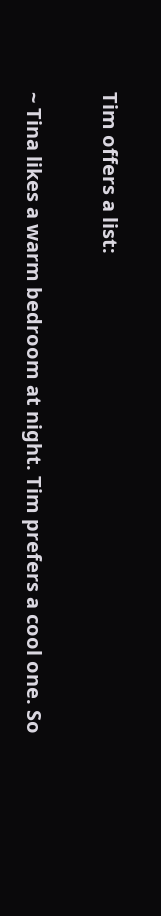Tim offers a list:

~ Tina likes a warm bedroom at night. Tim prefers a cool one. So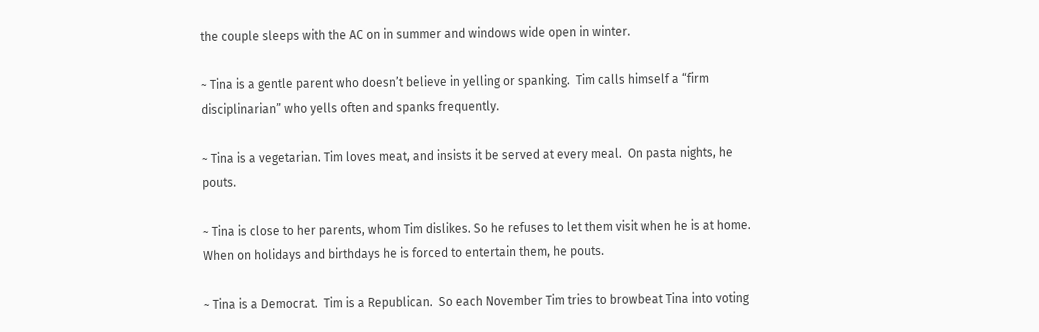the couple sleeps with the AC on in summer and windows wide open in winter.

~ Tina is a gentle parent who doesn’t believe in yelling or spanking.  Tim calls himself a “firm disciplinarian” who yells often and spanks frequently.

~ Tina is a vegetarian. Tim loves meat, and insists it be served at every meal.  On pasta nights, he pouts.

~ Tina is close to her parents, whom Tim dislikes. So he refuses to let them visit when he is at home.  When on holidays and birthdays he is forced to entertain them, he pouts.

~ Tina is a Democrat.  Tim is a Republican.  So each November Tim tries to browbeat Tina into voting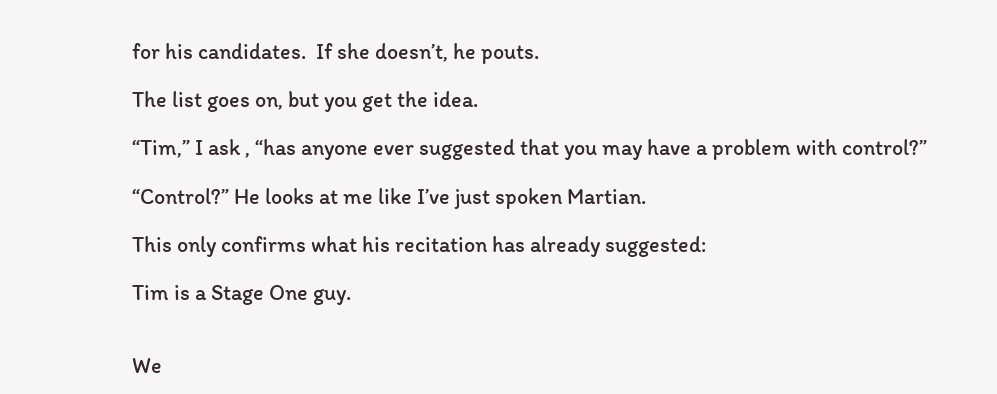for his candidates.  If she doesn’t, he pouts.

The list goes on, but you get the idea.

“Tim,” I ask , “has anyone ever suggested that you may have a problem with control?”

“Control?” He looks at me like I’ve just spoken Martian.

This only confirms what his recitation has already suggested:

Tim is a Stage One guy.


We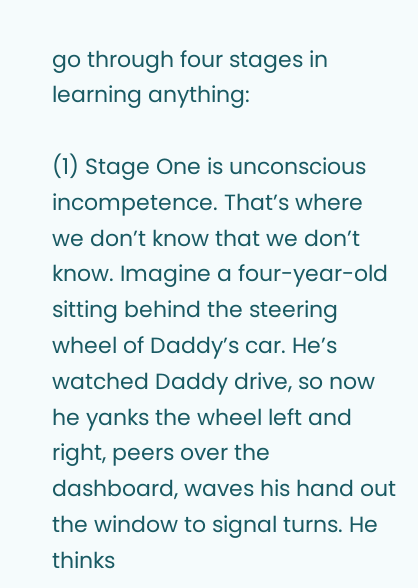go through four stages in learning anything:

(1) Stage One is unconscious incompetence. That’s where we don’t know that we don’t know. Imagine a four-year-old sitting behind the steering wheel of Daddy’s car. He’s watched Daddy drive, so now he yanks the wheel left and right, peers over the dashboard, waves his hand out the window to signal turns. He thinks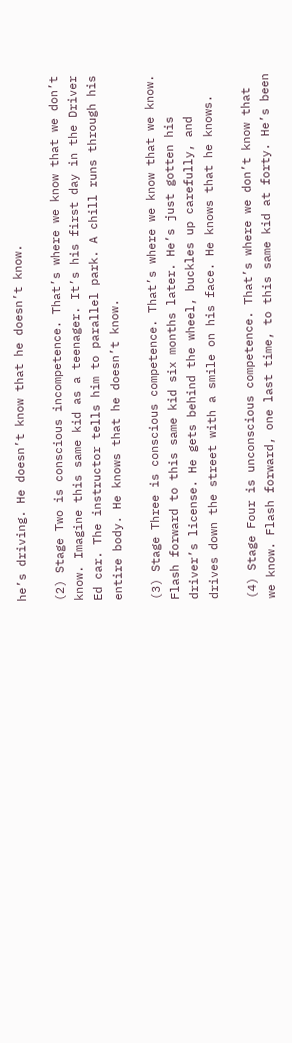he’s driving. He doesn’t know that he doesn’t know.

(2) Stage Two is conscious incompetence. That’s where we know that we don’t know. Imagine this same kid as a teenager. It’s his first day in the Driver Ed car. The instructor tells him to parallel park. A chill runs through his entire body. He knows that he doesn’t know.

(3) Stage Three is conscious competence. That’s where we know that we know. Flash forward to this same kid six months later. He’s just gotten his driver’s license. He gets behind the wheel, buckles up carefully, and drives down the street with a smile on his face. He knows that he knows.

(4) Stage Four is unconscious competence. That’s where we don’t know that we know. Flash forward, one last time, to this same kid at forty. He’s been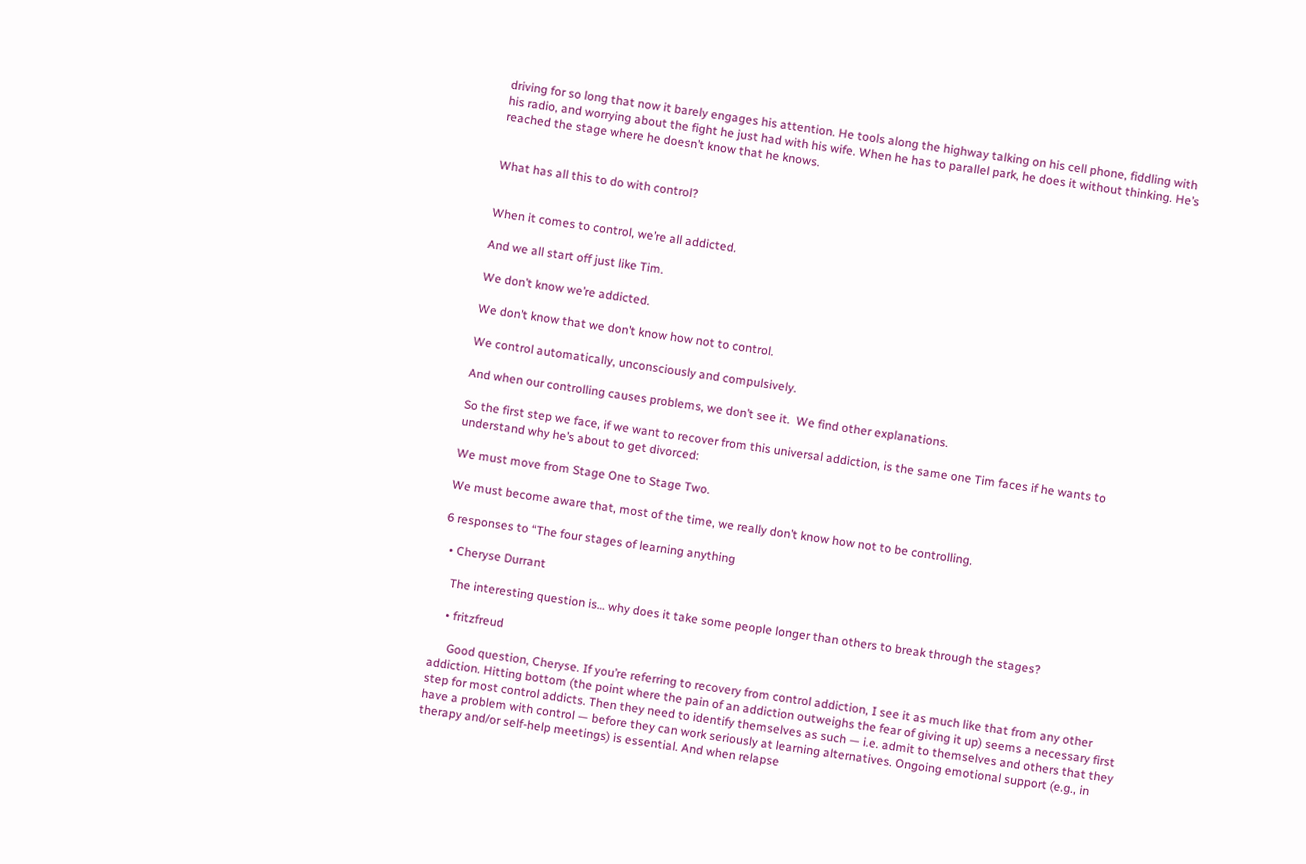driving for so long that now it barely engages his attention. He tools along the highway talking on his cell phone, fiddling with his radio, and worrying about the fight he just had with his wife. When he has to parallel park, he does it without thinking. He’s reached the stage where he doesn’t know that he knows.


What has all this to do with control?


When it comes to control, we’re all addicted.

And we all start off just like Tim.

We don’t know we’re addicted.

We don’t know that we don’t know how not to control.

We control automatically, unconsciously and compulsively.

And when our controlling causes problems, we don’t see it.  We find other explanations.

So the first step we face, if we want to recover from this universal addiction, is the same one Tim faces if he wants to understand why he’s about to get divorced:

We must move from Stage One to Stage Two.

We must become aware that, most of the time, we really don’t know how not to be controlling.

6 responses to “The four stages of learning anything

  • Cheryse Durrant

    The interesting question is… why does it take some people longer than others to break through the stages?

    • fritzfreud

      Good question, Cheryse. If you’re referring to recovery from control addiction, I see it as much like that from any other addiction. Hitting bottom (the point where the pain of an addiction outweighs the fear of giving it up) seems a necessary first step for most control addicts. Then they need to identify themselves as such — i.e. admit to themselves and others that they have a problem with control — before they can work seriously at learning alternatives. Ongoing emotional support (e.g., in therapy and/or self-help meetings) is essential. And when relapse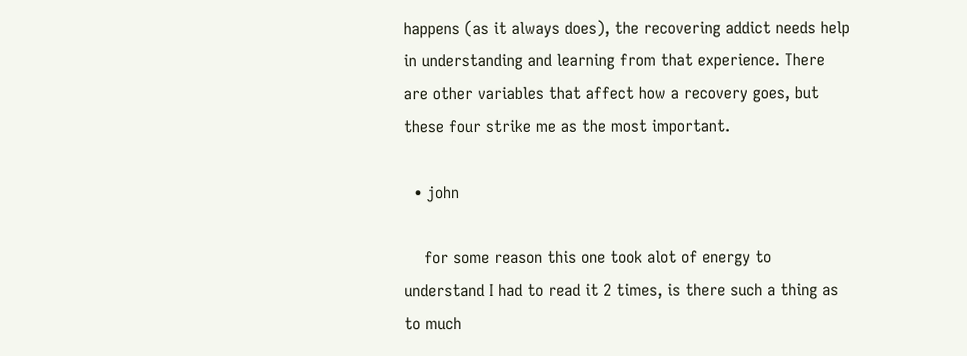happens (as it always does), the recovering addict needs help in understanding and learning from that experience. There are other variables that affect how a recovery goes, but these four strike me as the most important.

  • john

    for some reason this one took alot of energy to understand I had to read it 2 times, is there such a thing as to much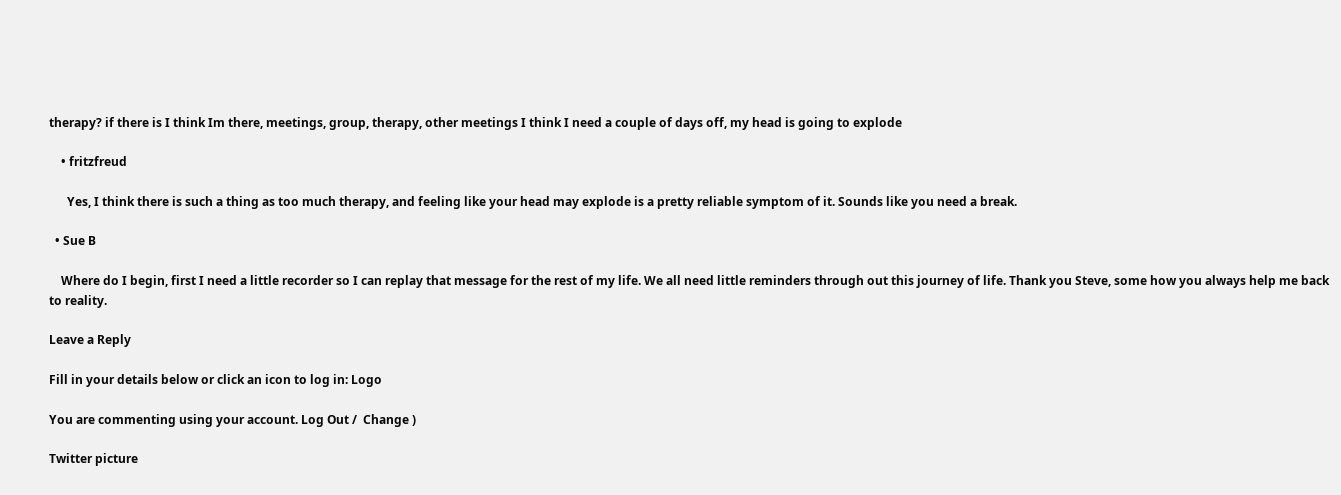therapy? if there is I think Im there, meetings, group, therapy, other meetings I think I need a couple of days off, my head is going to explode

    • fritzfreud

      Yes, I think there is such a thing as too much therapy, and feeling like your head may explode is a pretty reliable symptom of it. Sounds like you need a break.

  • Sue B

    Where do I begin, first I need a little recorder so I can replay that message for the rest of my life. We all need little reminders through out this journey of life. Thank you Steve, some how you always help me back to reality.

Leave a Reply

Fill in your details below or click an icon to log in: Logo

You are commenting using your account. Log Out /  Change )

Twitter picture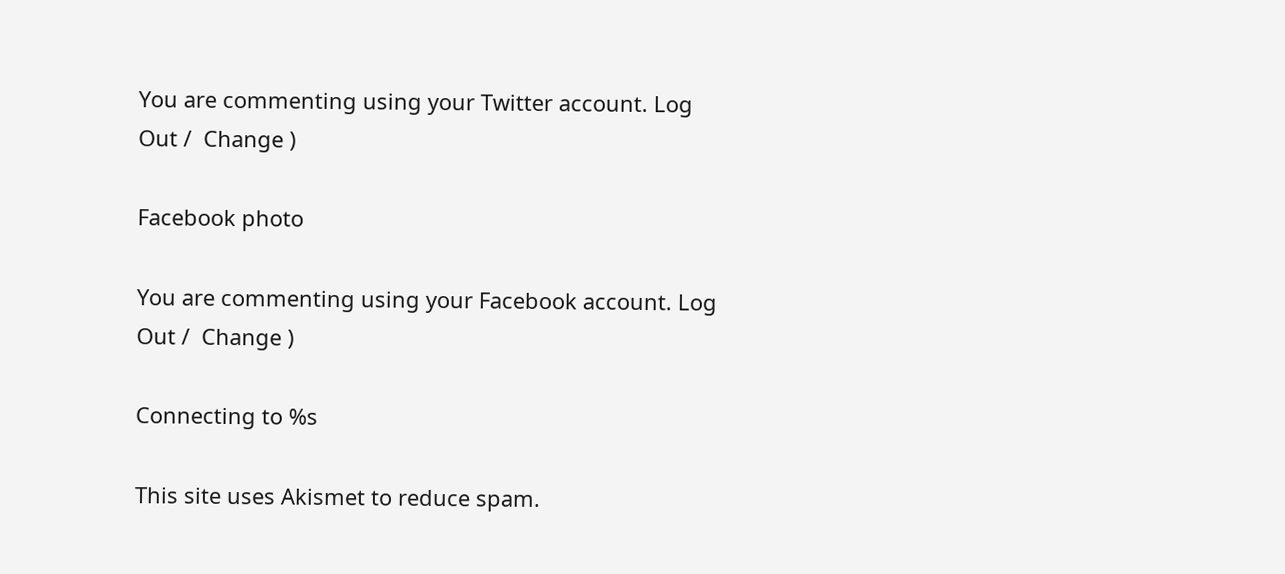You are commenting using your Twitter account. Log Out /  Change )

Facebook photo

You are commenting using your Facebook account. Log Out /  Change )

Connecting to %s

This site uses Akismet to reduce spam.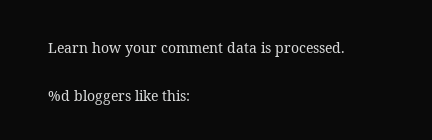Learn how your comment data is processed.

%d bloggers like this: